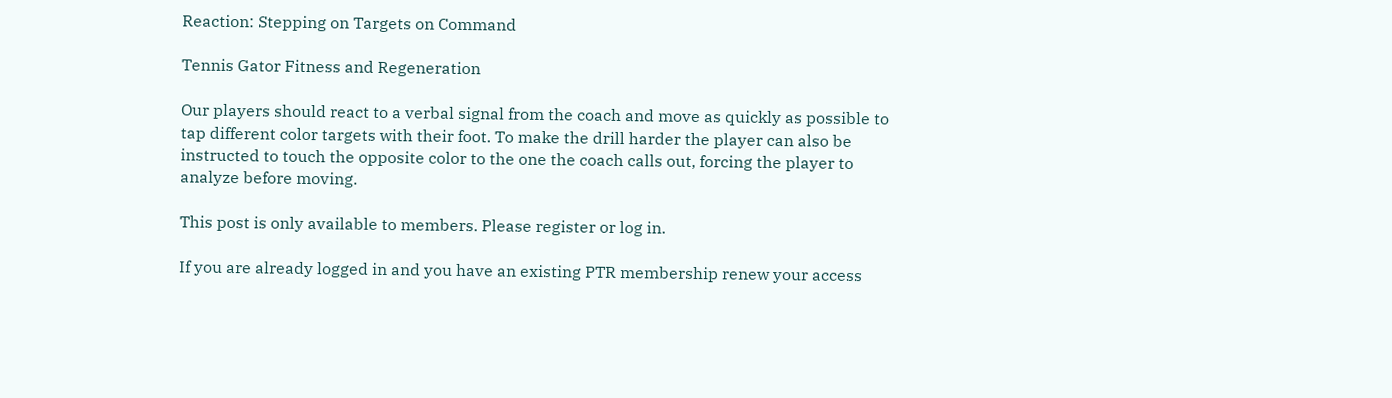Reaction: Stepping on Targets on Command

Tennis Gator Fitness and Regeneration

Our players should react to a verbal signal from the coach and move as quickly as possible to tap different color targets with their foot. To make the drill harder the player can also be instructed to touch the opposite color to the one the coach calls out, forcing the player to analyze before moving.

This post is only available to members. Please register or log in.

If you are already logged in and you have an existing PTR membership renew your access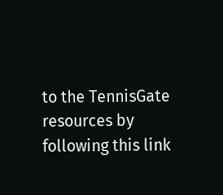to the TennisGate resources by following this link